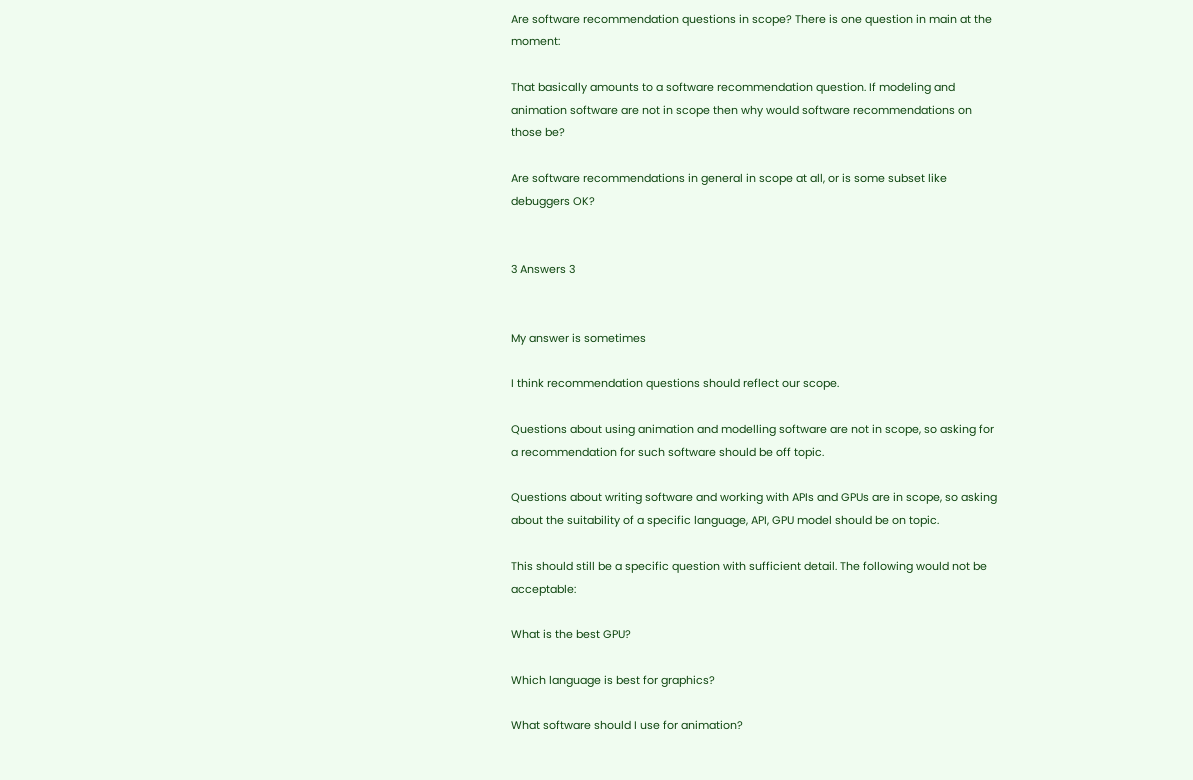Are software recommendation questions in scope? There is one question in main at the moment:

That basically amounts to a software recommendation question. If modeling and animation software are not in scope then why would software recommendations on those be?

Are software recommendations in general in scope at all, or is some subset like debuggers OK?


3 Answers 3


My answer is sometimes

I think recommendation questions should reflect our scope.

Questions about using animation and modelling software are not in scope, so asking for a recommendation for such software should be off topic.

Questions about writing software and working with APIs and GPUs are in scope, so asking about the suitability of a specific language, API, GPU model should be on topic.

This should still be a specific question with sufficient detail. The following would not be acceptable:

What is the best GPU?

Which language is best for graphics?

What software should I use for animation?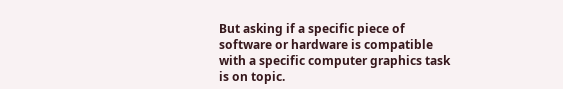But asking if a specific piece of software or hardware is compatible with a specific computer graphics task is on topic.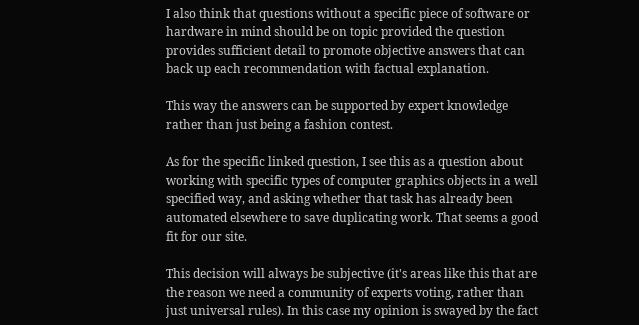I also think that questions without a specific piece of software or hardware in mind should be on topic provided the question provides sufficient detail to promote objective answers that can back up each recommendation with factual explanation.

This way the answers can be supported by expert knowledge rather than just being a fashion contest.

As for the specific linked question, I see this as a question about working with specific types of computer graphics objects in a well specified way, and asking whether that task has already been automated elsewhere to save duplicating work. That seems a good fit for our site.

This decision will always be subjective (it's areas like this that are the reason we need a community of experts voting, rather than just universal rules). In this case my opinion is swayed by the fact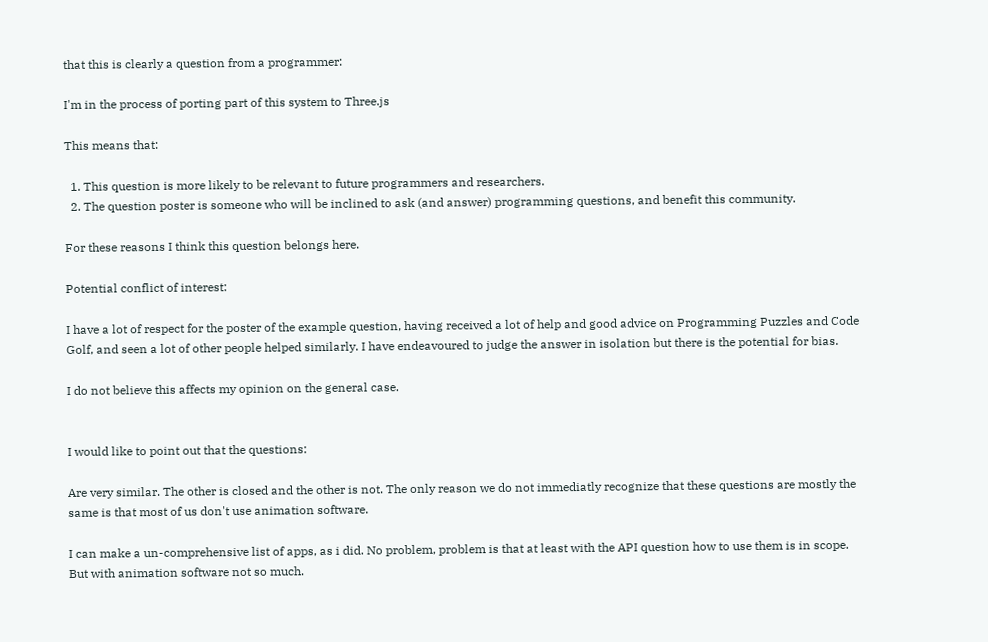that this is clearly a question from a programmer:

I'm in the process of porting part of this system to Three.js

This means that:

  1. This question is more likely to be relevant to future programmers and researchers.
  2. The question poster is someone who will be inclined to ask (and answer) programming questions, and benefit this community.

For these reasons I think this question belongs here.

Potential conflict of interest:

I have a lot of respect for the poster of the example question, having received a lot of help and good advice on Programming Puzzles and Code Golf, and seen a lot of other people helped similarly. I have endeavoured to judge the answer in isolation but there is the potential for bias.

I do not believe this affects my opinion on the general case.


I would like to point out that the questions:

Are very similar. The other is closed and the other is not. The only reason we do not immediatly recognize that these questions are mostly the same is that most of us don't use animation software.

I can make a un-comprehensive list of apps, as i did. No problem, problem is that at least with the API question how to use them is in scope. But with animation software not so much.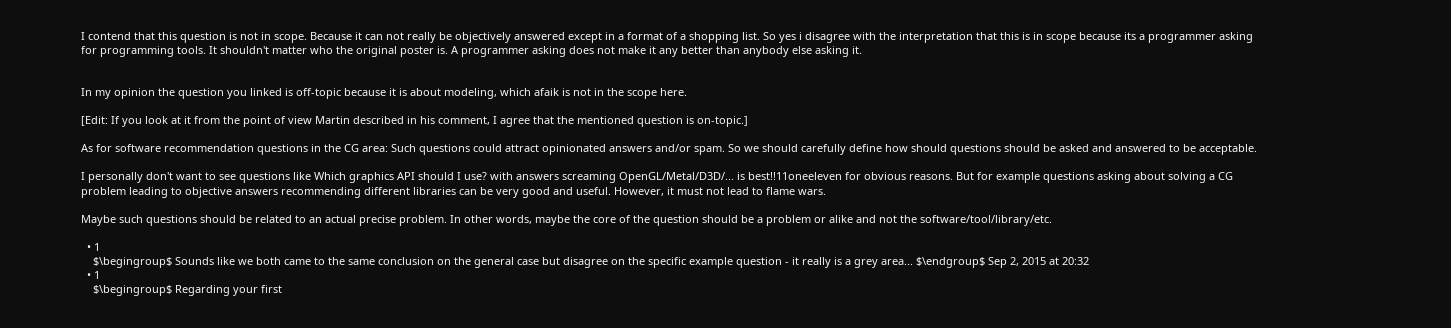I contend that this question is not in scope. Because it can not really be objectively answered except in a format of a shopping list. So yes i disagree with the interpretation that this is in scope because its a programmer asking for programming tools. It shouldn't matter who the original poster is. A programmer asking does not make it any better than anybody else asking it.


In my opinion the question you linked is off-topic because it is about modeling, which afaik is not in the scope here.

[Edit: If you look at it from the point of view Martin described in his comment, I agree that the mentioned question is on-topic.]

As for software recommendation questions in the CG area: Such questions could attract opinionated answers and/or spam. So we should carefully define how should questions should be asked and answered to be acceptable.

I personally don't want to see questions like Which graphics API should I use? with answers screaming OpenGL/Metal/D3D/... is best!!11oneeleven for obvious reasons. But for example questions asking about solving a CG problem leading to objective answers recommending different libraries can be very good and useful. However, it must not lead to flame wars.

Maybe such questions should be related to an actual precise problem. In other words, maybe the core of the question should be a problem or alike and not the software/tool/library/etc.

  • 1
    $\begingroup$ Sounds like we both came to the same conclusion on the general case but disagree on the specific example question - it really is a grey area... $\endgroup$ Sep 2, 2015 at 20:32
  • 1
    $\begingroup$ Regarding your first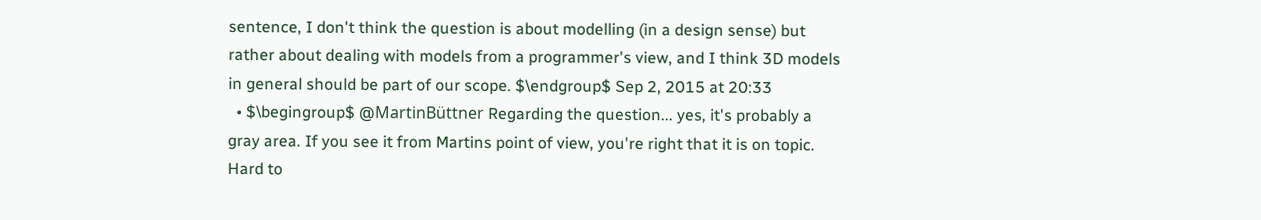sentence, I don't think the question is about modelling (in a design sense) but rather about dealing with models from a programmer's view, and I think 3D models in general should be part of our scope. $\endgroup$ Sep 2, 2015 at 20:33
  • $\begingroup$ @MartinBüttner Regarding the question... yes, it's probably a gray area. If you see it from Martins point of view, you're right that it is on topic. Hard to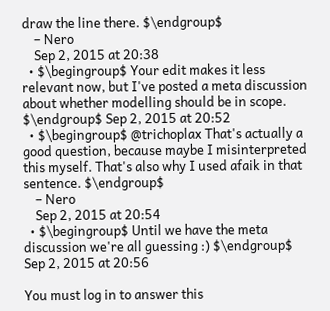draw the line there. $\endgroup$
    – Nero
    Sep 2, 2015 at 20:38
  • $\begingroup$ Your edit makes it less relevant now, but I've posted a meta discussion about whether modelling should be in scope. $\endgroup$ Sep 2, 2015 at 20:52
  • $\begingroup$ @trichoplax That's actually a good question, because maybe I misinterpreted this myself. That's also why I used afaik in that sentence. $\endgroup$
    – Nero
    Sep 2, 2015 at 20:54
  • $\begingroup$ Until we have the meta discussion we're all guessing :) $\endgroup$ Sep 2, 2015 at 20:56

You must log in to answer this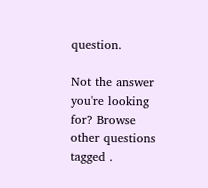question.

Not the answer you're looking for? Browse other questions tagged .